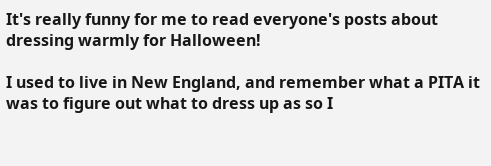It's really funny for me to read everyone's posts about dressing warmly for Halloween!

I used to live in New England, and remember what a PITA it was to figure out what to dress up as so I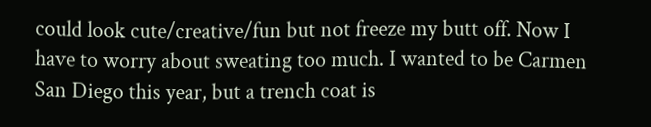could look cute/creative/fun but not freeze my butt off. Now I have to worry about sweating too much. I wanted to be Carmen San Diego this year, but a trench coat is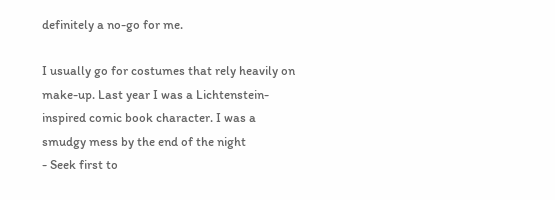definitely a no-go for me.

I usually go for costumes that rely heavily on make-up. Last year I was a Lichtenstein-inspired comic book character. I was a smudgy mess by the end of the night
- Seek first to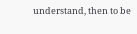understand, then to be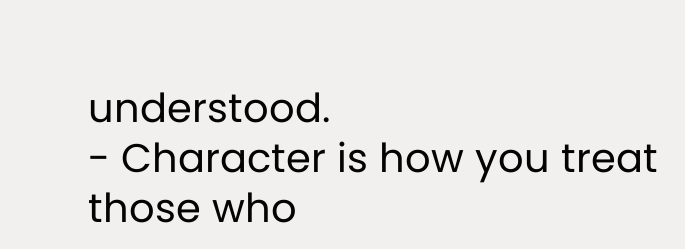understood.
- Character is how you treat those who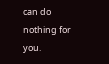can do nothing for you.